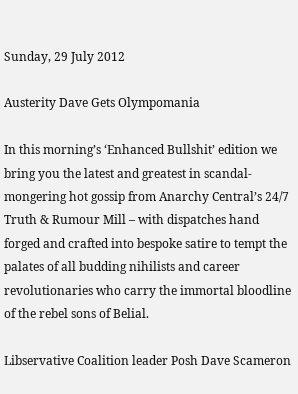Sunday, 29 July 2012

Austerity Dave Gets Olympomania

In this morning’s ‘Enhanced Bullshit’ edition we bring you the latest and greatest in scandal-mongering hot gossip from Anarchy Central’s 24/7 Truth & Rumour Mill – with dispatches hand forged and crafted into bespoke satire to tempt the palates of all budding nihilists and career revolutionaries who carry the immortal bloodline of the rebel sons of Belial.

Libservative Coalition leader Posh Dave Scameron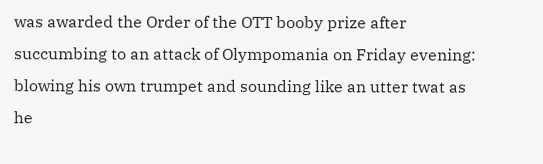was awarded the Order of the OTT booby prize after succumbing to an attack of Olympomania on Friday evening: blowing his own trumpet and sounding like an utter twat as he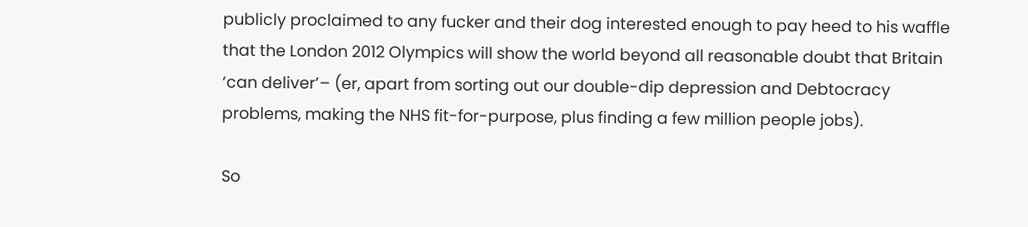publicly proclaimed to any fucker and their dog interested enough to pay heed to his waffle that the London 2012 Olympics will show the world beyond all reasonable doubt that Britain ‘can deliver’– (er, apart from sorting out our double-dip depression and Debtocracy problems, making the NHS fit-for-purpose, plus finding a few million people jobs).

So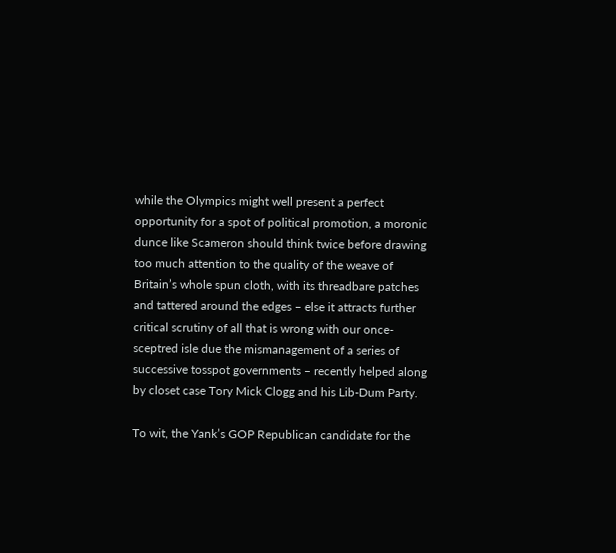while the Olympics might well present a perfect opportunity for a spot of political promotion, a moronic dunce like Scameron should think twice before drawing too much attention to the quality of the weave of Britain’s whole spun cloth, with its threadbare patches and tattered around the edges – else it attracts further critical scrutiny of all that is wrong with our once-sceptred isle due the mismanagement of a series of successive tosspot governments – recently helped along by closet case Tory Mick Clogg and his Lib-Dum Party.

To wit, the Yank’s GOP Republican candidate for the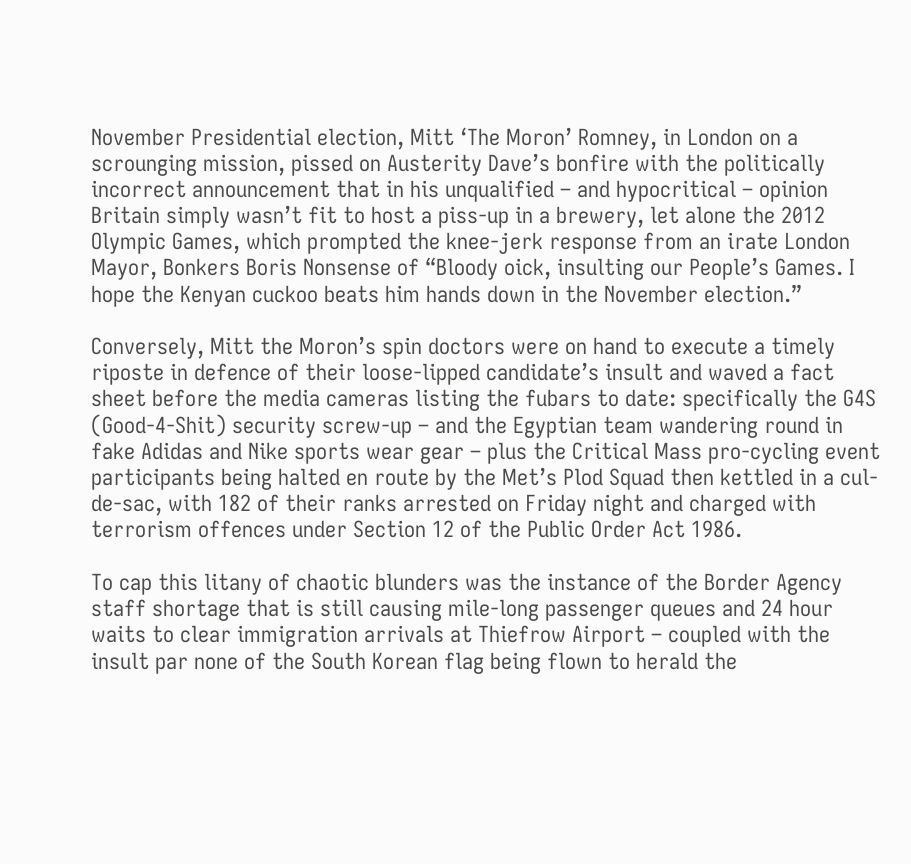November Presidential election, Mitt ‘The Moron’ Romney, in London on a scrounging mission, pissed on Austerity Dave’s bonfire with the politically incorrect announcement that in his unqualified – and hypocritical – opinion Britain simply wasn’t fit to host a piss-up in a brewery, let alone the 2012 Olympic Games, which prompted the knee-jerk response from an irate London Mayor, Bonkers Boris Nonsense of “Bloody oick, insulting our People’s Games. I hope the Kenyan cuckoo beats him hands down in the November election.”

Conversely, Mitt the Moron’s spin doctors were on hand to execute a timely riposte in defence of their loose-lipped candidate’s insult and waved a fact sheet before the media cameras listing the fubars to date: specifically the G4S (Good-4-Shit) security screw-up – and the Egyptian team wandering round in fake Adidas and Nike sports wear gear – plus the Critical Mass pro-cycling event participants being halted en route by the Met’s Plod Squad then kettled in a cul-de-sac, with 182 of their ranks arrested on Friday night and charged with terrorism offences under Section 12 of the Public Order Act 1986.

To cap this litany of chaotic blunders was the instance of the Border Agency staff shortage that is still causing mile-long passenger queues and 24 hour waits to clear immigration arrivals at Thiefrow Airport – coupled with the insult par none of the South Korean flag being flown to herald the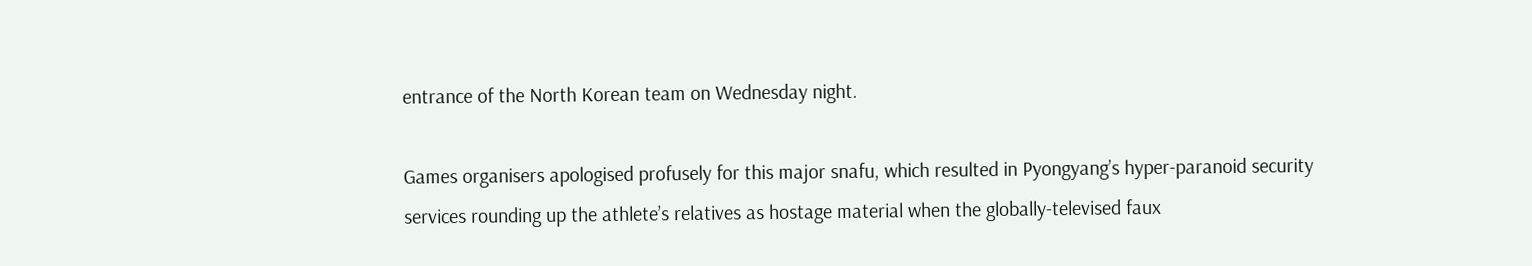entrance of the North Korean team on Wednesday night.

Games organisers apologised profusely for this major snafu, which resulted in Pyongyang’s hyper-paranoid security services rounding up the athlete’s relatives as hostage material when the globally-televised faux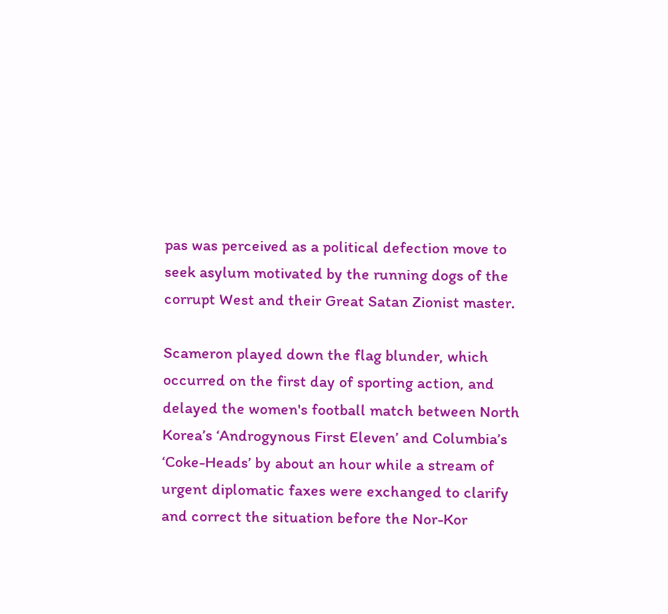pas was perceived as a political defection move to seek asylum motivated by the running dogs of the corrupt West and their Great Satan Zionist master.

Scameron played down the flag blunder, which occurred on the first day of sporting action, and delayed the women's football match between North Korea’s ‘Androgynous First Eleven’ and Columbia’s ‘Coke-Heads’ by about an hour while a stream of urgent diplomatic faxes were exchanged to clarify and correct the situation before the Nor-Kor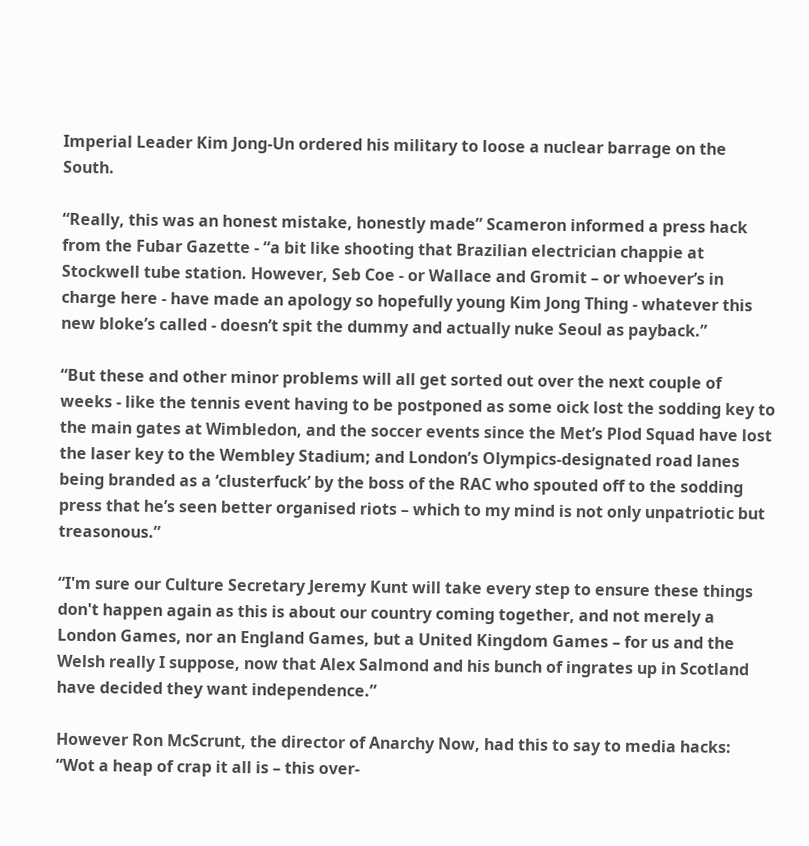Imperial Leader Kim Jong-Un ordered his military to loose a nuclear barrage on the South.

“Really, this was an honest mistake, honestly made” Scameron informed a press hack from the Fubar Gazette - “a bit like shooting that Brazilian electrician chappie at Stockwell tube station. However, Seb Coe - or Wallace and Gromit – or whoever’s in charge here - have made an apology so hopefully young Kim Jong Thing - whatever this new bloke’s called - doesn’t spit the dummy and actually nuke Seoul as payback.”

“But these and other minor problems will all get sorted out over the next couple of weeks - like the tennis event having to be postponed as some oick lost the sodding key to the main gates at Wimbledon, and the soccer events since the Met’s Plod Squad have lost the laser key to the Wembley Stadium; and London’s Olympics-designated road lanes being branded as a ‘clusterfuck’ by the boss of the RAC who spouted off to the sodding press that he’s seen better organised riots – which to my mind is not only unpatriotic but treasonous.”

“I'm sure our Culture Secretary Jeremy Kunt will take every step to ensure these things don't happen again as this is about our country coming together, and not merely a London Games, nor an England Games, but a United Kingdom Games – for us and the Welsh really I suppose, now that Alex Salmond and his bunch of ingrates up in Scotland have decided they want independence.”

However Ron McScrunt, the director of Anarchy Now, had this to say to media hacks: “Wot a heap of crap it all is – this over-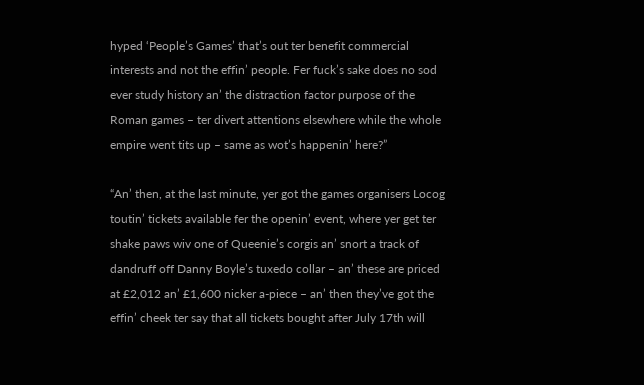hyped ‘People’s Games’ that’s out ter benefit commercial interests and not the effin’ people. Fer fuck’s sake does no sod ever study history an’ the distraction factor purpose of the Roman games – ter divert attentions elsewhere while the whole empire went tits up – same as wot’s happenin’ here?”

“An’ then, at the last minute, yer got the games organisers Locog toutin’ tickets available fer the openin’ event, where yer get ter shake paws wiv one of Queenie’s corgis an’ snort a track of dandruff off Danny Boyle’s tuxedo collar – an’ these are priced at £2,012 an’ £1,600 nicker a-piece – an’ then they’ve got the effin’ cheek ter say that all tickets bought after July 17th will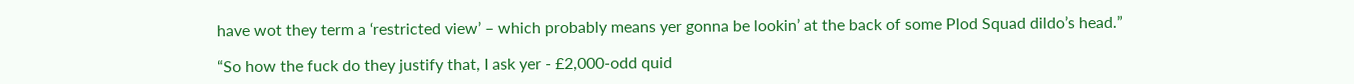have wot they term a ‘restricted view’ – which probably means yer gonna be lookin’ at the back of some Plod Squad dildo’s head.”

“So how the fuck do they justify that, I ask yer - £2,000-odd quid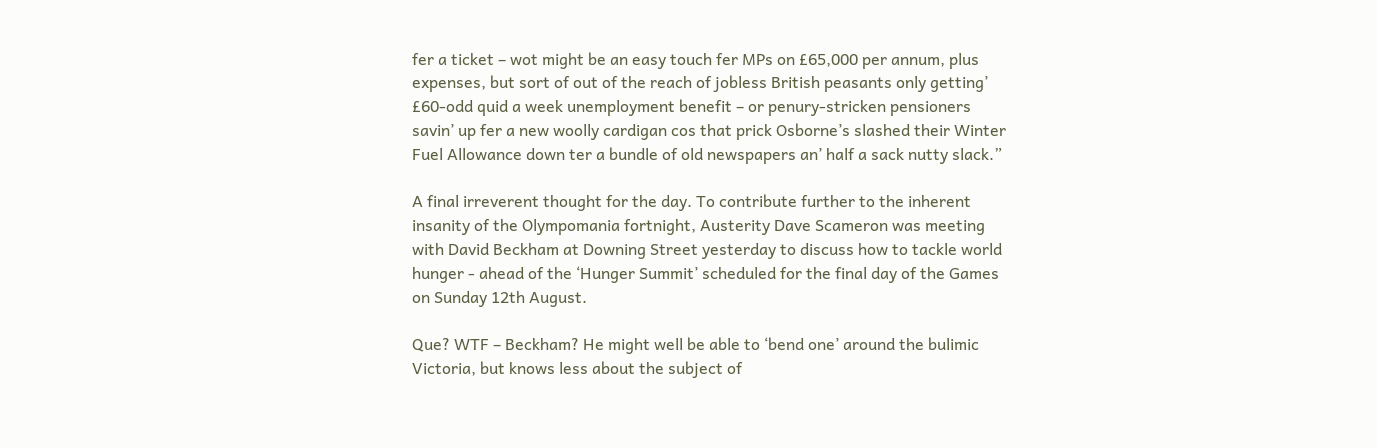fer a ticket – wot might be an easy touch fer MPs on £65,000 per annum, plus expenses, but sort of out of the reach of jobless British peasants only getting’ £60-odd quid a week unemployment benefit – or penury-stricken pensioners savin’ up fer a new woolly cardigan cos that prick Osborne’s slashed their Winter Fuel Allowance down ter a bundle of old newspapers an’ half a sack nutty slack.”

A final irreverent thought for the day. To contribute further to the inherent insanity of the Olympomania fortnight, Austerity Dave Scameron was meeting with David Beckham at Downing Street yesterday to discuss how to tackle world hunger - ahead of the ‘Hunger Summit’ scheduled for the final day of the Games on Sunday 12th August.

Que? WTF – Beckham? He might well be able to ‘bend one’ around the bulimic Victoria, but knows less about the subject of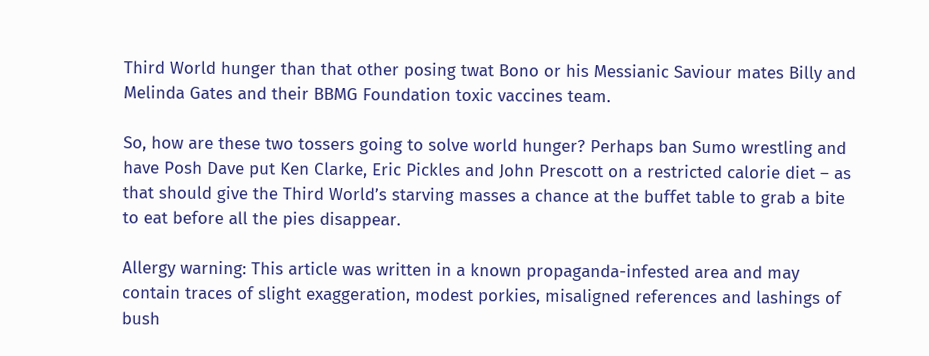Third World hunger than that other posing twat Bono or his Messianic Saviour mates Billy and Melinda Gates and their BBMG Foundation toxic vaccines team.

So, how are these two tossers going to solve world hunger? Perhaps ban Sumo wrestling and have Posh Dave put Ken Clarke, Eric Pickles and John Prescott on a restricted calorie diet – as that should give the Third World’s starving masses a chance at the buffet table to grab a bite to eat before all the pies disappear.

Allergy warning: This article was written in a known propaganda-infested area and may contain traces of slight exaggeration, modest porkies, misaligned references and lashings of bush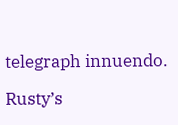telegraph innuendo.

Rusty’s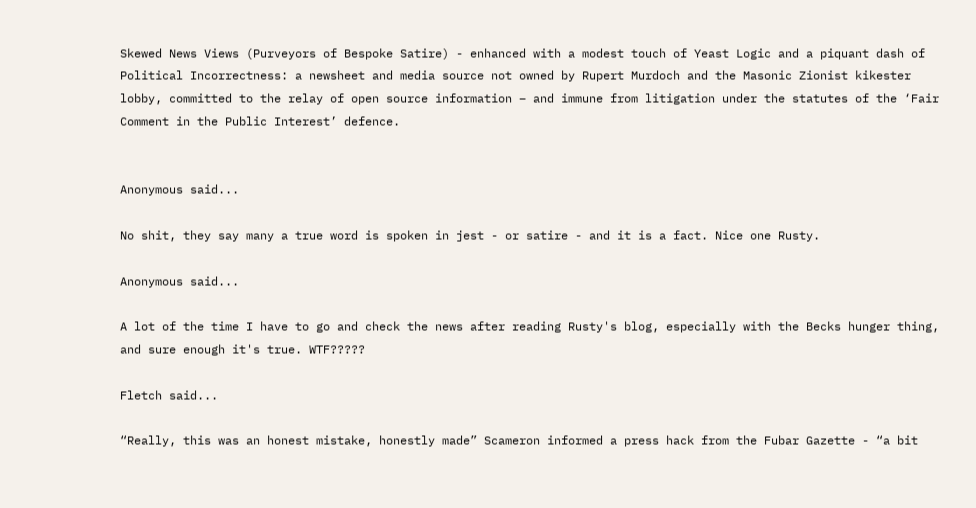Skewed News Views (Purveyors of Bespoke Satire) - enhanced with a modest touch of Yeast Logic and a piquant dash of Political Incorrectness: a newsheet and media source not owned by Rupert Murdoch and the Masonic Zionist kikester lobby, committed to the relay of open source information – and immune from litigation under the statutes of the ‘Fair Comment in the Public Interest’ defence.


Anonymous said...

No shit, they say many a true word is spoken in jest - or satire - and it is a fact. Nice one Rusty.

Anonymous said...

A lot of the time I have to go and check the news after reading Rusty's blog, especially with the Becks hunger thing, and sure enough it's true. WTF?????

Fletch said...

“Really, this was an honest mistake, honestly made” Scameron informed a press hack from the Fubar Gazette - “a bit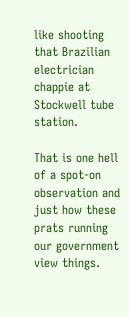like shooting that Brazilian electrician chappie at Stockwell tube station.

That is one hell of a spot-on observation and just how these prats running our government view things.